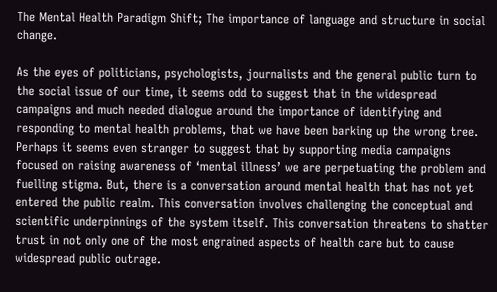The Mental Health Paradigm Shift; The importance of language and structure in social change.

As the eyes of politicians, psychologists, journalists and the general public turn to the social issue of our time, it seems odd to suggest that in the widespread campaigns and much needed dialogue around the importance of identifying and responding to mental health problems, that we have been barking up the wrong tree. Perhaps it seems even stranger to suggest that by supporting media campaigns focused on raising awareness of ‘mental illness’ we are perpetuating the problem and fuelling stigma. But, there is a conversation around mental health that has not yet entered the public realm. This conversation involves challenging the conceptual and scientific underpinnings of the system itself. This conversation threatens to shatter trust in not only one of the most engrained aspects of health care but to cause widespread public outrage.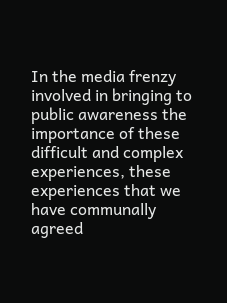In the media frenzy involved in bringing to public awareness the importance of these difficult and complex experiences, these experiences that we have communally agreed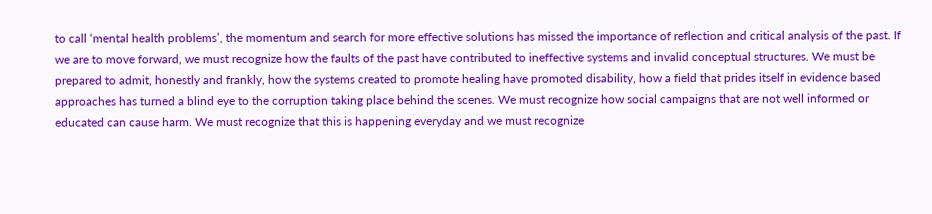to call ‘mental health problems’, the momentum and search for more effective solutions has missed the importance of reflection and critical analysis of the past. If we are to move forward, we must recognize how the faults of the past have contributed to ineffective systems and invalid conceptual structures. We must be prepared to admit, honestly and frankly, how the systems created to promote healing have promoted disability, how a field that prides itself in evidence based approaches has turned a blind eye to the corruption taking place behind the scenes. We must recognize how social campaigns that are not well informed or educated can cause harm. We must recognize that this is happening everyday and we must recognize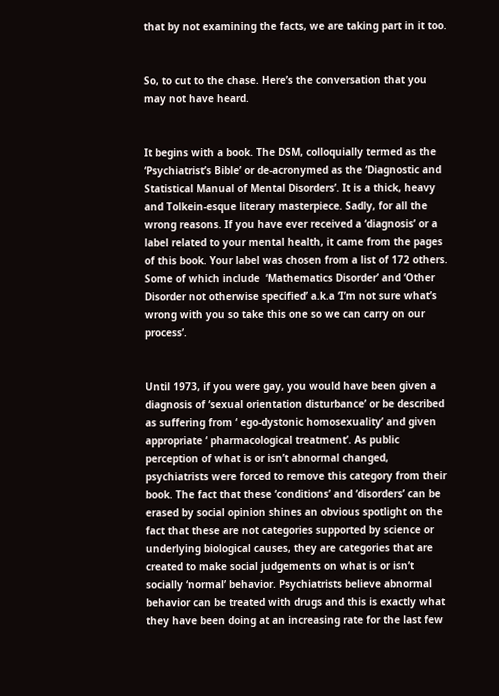that by not examining the facts, we are taking part in it too.


So, to cut to the chase. Here’s the conversation that you may not have heard.


It begins with a book. The DSM, colloquially termed as the ‘Psychiatrist’s Bible’ or de-acronymed as the ‘Diagnostic and Statistical Manual of Mental Disorders’. It is a thick, heavy and Tolkein-esque literary masterpiece. Sadly, for all the wrong reasons. If you have ever received a ‘diagnosis’ or a label related to your mental health, it came from the pages of this book. Your label was chosen from a list of 172 others. Some of which include  ‘Mathematics Disorder’ and ‘Other Disorder not otherwise specified’ a.k.a ‘I’m not sure what’s wrong with you so take this one so we can carry on our process’.


Until 1973, if you were gay, you would have been given a diagnosis of ‘sexual orientation disturbance’ or be described as suffering from ‘ ego-dystonic homosexuality’ and given appropriate ‘ pharmacological treatment’. As public perception of what is or isn’t abnormal changed, psychiatrists were forced to remove this category from their book. The fact that these ‘conditions’ and ‘disorders’ can be erased by social opinion shines an obvious spotlight on the fact that these are not categories supported by science or underlying biological causes, they are categories that are created to make social judgements on what is or isn’t socially ‘normal’ behavior. Psychiatrists believe abnormal behavior can be treated with drugs and this is exactly what they have been doing at an increasing rate for the last few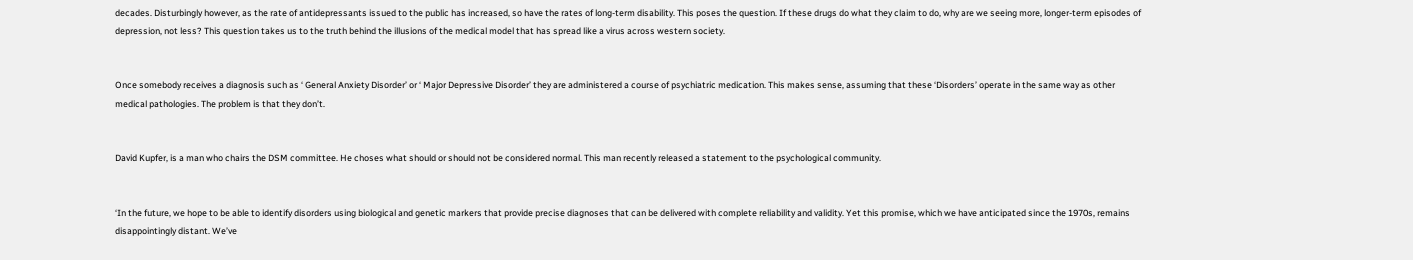decades. Disturbingly however, as the rate of antidepressants issued to the public has increased, so have the rates of long-term disability. This poses the question. If these drugs do what they claim to do, why are we seeing more, longer-term episodes of depression, not less? This question takes us to the truth behind the illusions of the medical model that has spread like a virus across western society.


Once somebody receives a diagnosis such as ‘ General Anxiety Disorder’ or ‘ Major Depressive Disorder’ they are administered a course of psychiatric medication. This makes sense, assuming that these ‘Disorders’ operate in the same way as other medical pathologies. The problem is that they don’t.


David Kupfer, is a man who chairs the DSM committee. He choses what should or should not be considered normal. This man recently released a statement to the psychological community.


‘In the future, we hope to be able to identify disorders using biological and genetic markers that provide precise diagnoses that can be delivered with complete reliability and validity. Yet this promise, which we have anticipated since the 1970s, remains disappointingly distant. We’ve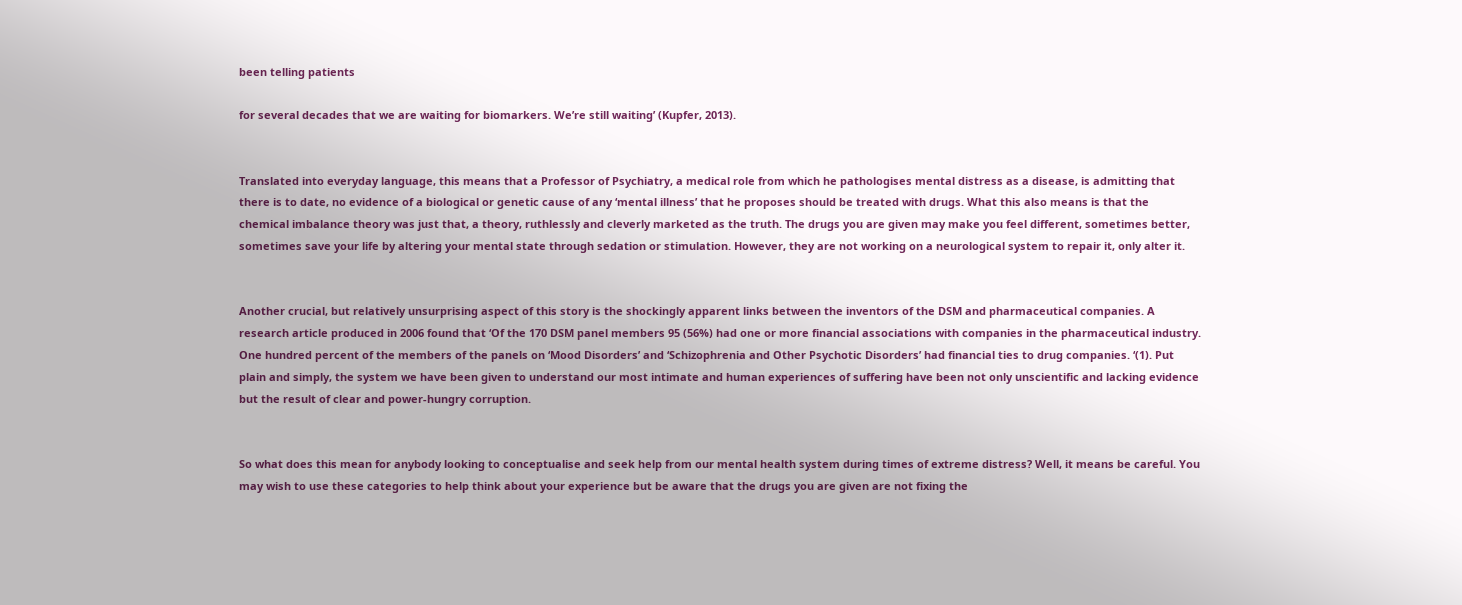been telling patients

for several decades that we are waiting for biomarkers. We’re still waiting’ (Kupfer, 2013).


Translated into everyday language, this means that a Professor of Psychiatry, a medical role from which he pathologises mental distress as a disease, is admitting that there is to date, no evidence of a biological or genetic cause of any ‘mental illness’ that he proposes should be treated with drugs. What this also means is that the chemical imbalance theory was just that, a theory, ruthlessly and cleverly marketed as the truth. The drugs you are given may make you feel different, sometimes better, sometimes save your life by altering your mental state through sedation or stimulation. However, they are not working on a neurological system to repair it, only alter it.


Another crucial, but relatively unsurprising aspect of this story is the shockingly apparent links between the inventors of the DSM and pharmaceutical companies. A research article produced in 2006 found that ‘Of the 170 DSM panel members 95 (56%) had one or more financial associations with companies in the pharmaceutical industry. One hundred percent of the members of the panels on ‘Mood Disorders’ and ‘Schizophrenia and Other Psychotic Disorders’ had financial ties to drug companies. ‘(1). Put plain and simply, the system we have been given to understand our most intimate and human experiences of suffering have been not only unscientific and lacking evidence but the result of clear and power-hungry corruption.


So what does this mean for anybody looking to conceptualise and seek help from our mental health system during times of extreme distress? Well, it means be careful. You may wish to use these categories to help think about your experience but be aware that the drugs you are given are not fixing the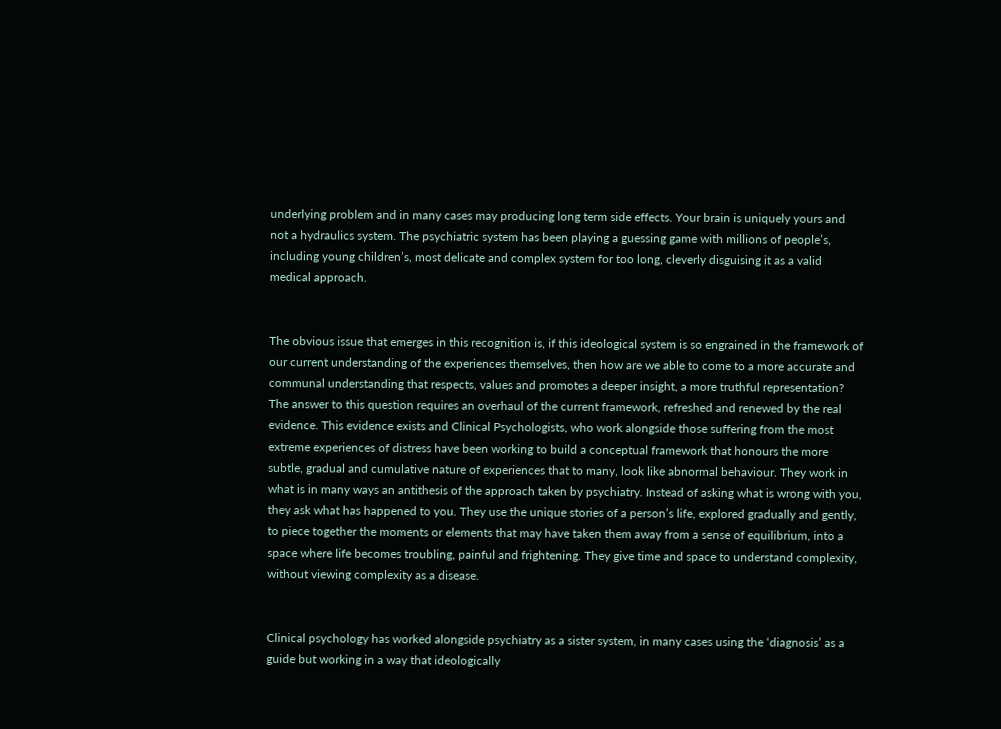underlying problem and in many cases may producing long term side effects. Your brain is uniquely yours and not a hydraulics system. The psychiatric system has been playing a guessing game with millions of people’s, including young children’s, most delicate and complex system for too long, cleverly disguising it as a valid medical approach.


The obvious issue that emerges in this recognition is, if this ideological system is so engrained in the framework of our current understanding of the experiences themselves, then how are we able to come to a more accurate and communal understanding that respects, values and promotes a deeper insight, a more truthful representation? The answer to this question requires an overhaul of the current framework, refreshed and renewed by the real evidence. This evidence exists and Clinical Psychologists, who work alongside those suffering from the most extreme experiences of distress have been working to build a conceptual framework that honours the more subtle, gradual and cumulative nature of experiences that to many, look like abnormal behaviour. They work in what is in many ways an antithesis of the approach taken by psychiatry. Instead of asking what is wrong with you, they ask what has happened to you. They use the unique stories of a person’s life, explored gradually and gently, to piece together the moments or elements that may have taken them away from a sense of equilibrium, into a space where life becomes troubling, painful and frightening. They give time and space to understand complexity, without viewing complexity as a disease.


Clinical psychology has worked alongside psychiatry as a sister system, in many cases using the ‘diagnosis’ as a guide but working in a way that ideologically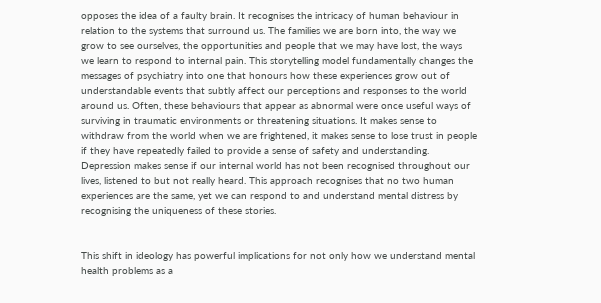opposes the idea of a faulty brain. It recognises the intricacy of human behaviour in relation to the systems that surround us. The families we are born into, the way we grow to see ourselves, the opportunities and people that we may have lost, the ways we learn to respond to internal pain. This storytelling model fundamentally changes the messages of psychiatry into one that honours how these experiences grow out of understandable events that subtly affect our perceptions and responses to the world around us. Often, these behaviours that appear as abnormal were once useful ways of surviving in traumatic environments or threatening situations. It makes sense to withdraw from the world when we are frightened, it makes sense to lose trust in people if they have repeatedly failed to provide a sense of safety and understanding. Depression makes sense if our internal world has not been recognised throughout our lives, listened to but not really heard. This approach recognises that no two human experiences are the same, yet we can respond to and understand mental distress by recognising the uniqueness of these stories.


This shift in ideology has powerful implications for not only how we understand mental health problems as a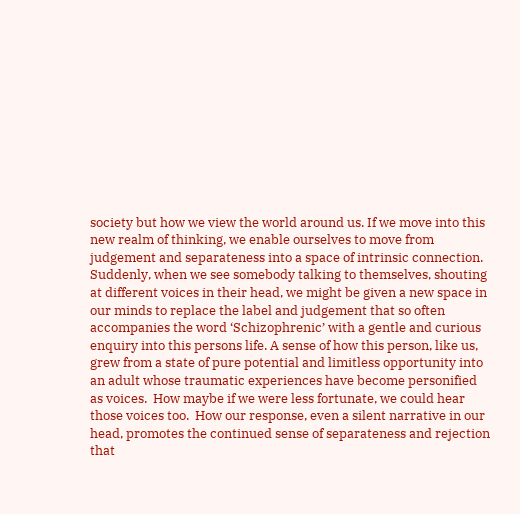society but how we view the world around us. If we move into this new realm of thinking, we enable ourselves to move from judgement and separateness into a space of intrinsic connection. Suddenly, when we see somebody talking to themselves, shouting at different voices in their head, we might be given a new space in our minds to replace the label and judgement that so often accompanies the word ‘Schizophrenic’ with a gentle and curious enquiry into this persons life. A sense of how this person, like us, grew from a state of pure potential and limitless opportunity into an adult whose traumatic experiences have become personified as voices.  How maybe if we were less fortunate, we could hear those voices too.  How our response, even a silent narrative in our head, promotes the continued sense of separateness and rejection that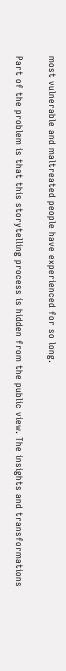most vulnerable and maltreated people have experienced for so long.


Part of the problem is that this storytelling process is hidden from the public view. The insights and transformations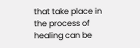that take place in the process of healing can be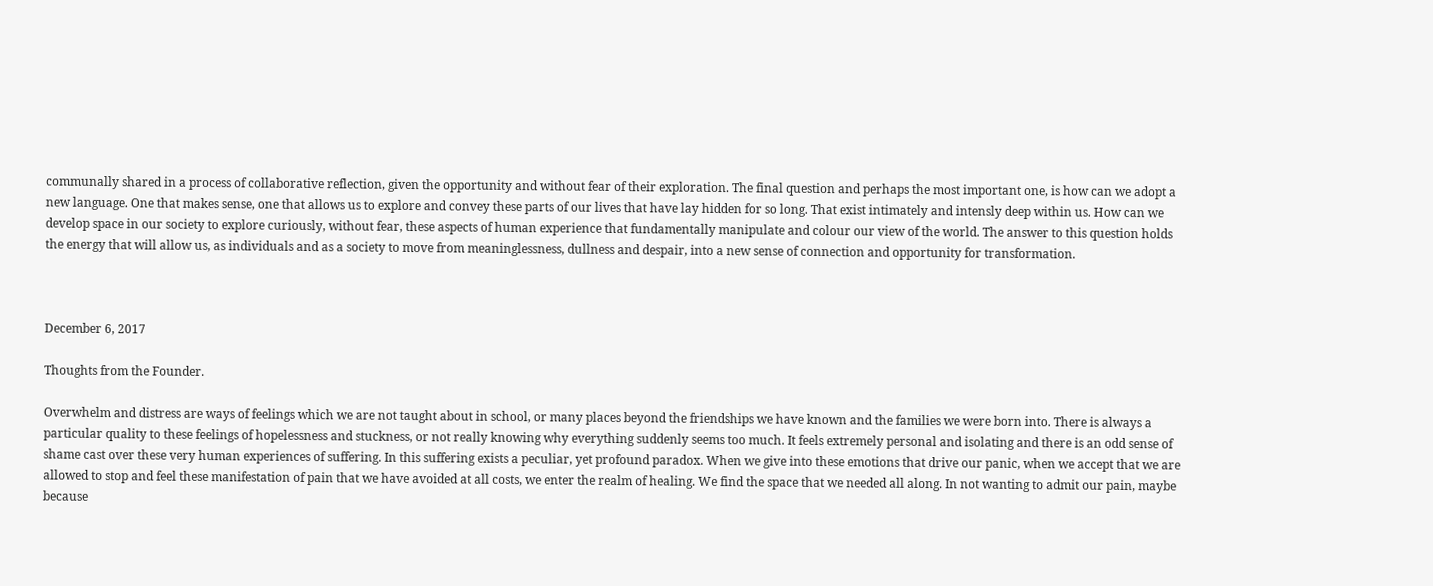communally shared in a process of collaborative reflection, given the opportunity and without fear of their exploration. The final question and perhaps the most important one, is how can we adopt a new language. One that makes sense, one that allows us to explore and convey these parts of our lives that have lay hidden for so long. That exist intimately and intensly deep within us. How can we develop space in our society to explore curiously, without fear, these aspects of human experience that fundamentally manipulate and colour our view of the world. The answer to this question holds the energy that will allow us, as individuals and as a society to move from meaninglessness, dullness and despair, into a new sense of connection and opportunity for transformation.



December 6, 2017

Thoughts from the Founder.

Overwhelm and distress are ways of feelings which we are not taught about in school, or many places beyond the friendships we have known and the families we were born into. There is always a particular quality to these feelings of hopelessness and stuckness, or not really knowing why everything suddenly seems too much. It feels extremely personal and isolating and there is an odd sense of shame cast over these very human experiences of suffering. In this suffering exists a peculiar, yet profound paradox. When we give into these emotions that drive our panic, when we accept that we are allowed to stop and feel these manifestation of pain that we have avoided at all costs, we enter the realm of healing. We find the space that we needed all along. In not wanting to admit our pain, maybe because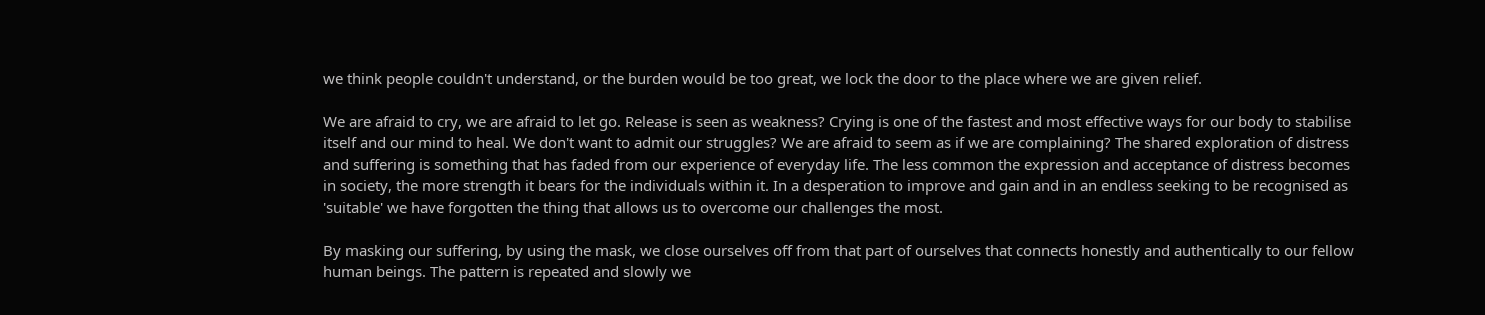we think people couldn't understand, or the burden would be too great, we lock the door to the place where we are given relief.

We are afraid to cry, we are afraid to let go. Release is seen as weakness? Crying is one of the fastest and most effective ways for our body to stabilise itself and our mind to heal. We don't want to admit our struggles? We are afraid to seem as if we are complaining? The shared exploration of distress and suffering is something that has faded from our experience of everyday life. The less common the expression and acceptance of distress becomes in society, the more strength it bears for the individuals within it. In a desperation to improve and gain and in an endless seeking to be recognised as 'suitable' we have forgotten the thing that allows us to overcome our challenges the most.

By masking our suffering, by using the mask, we close ourselves off from that part of ourselves that connects honestly and authentically to our fellow human beings. The pattern is repeated and slowly we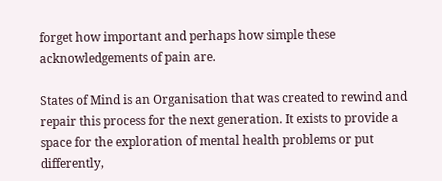forget how important and perhaps how simple these acknowledgements of pain are.

States of Mind is an Organisation that was created to rewind and repair this process for the next generation. It exists to provide a space for the exploration of mental health problems or put differently,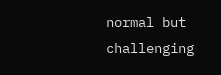normal but challenging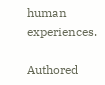human experiences.

Authored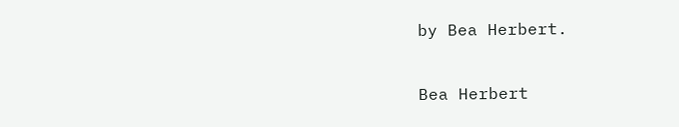by Bea Herbert.

Bea Herbert